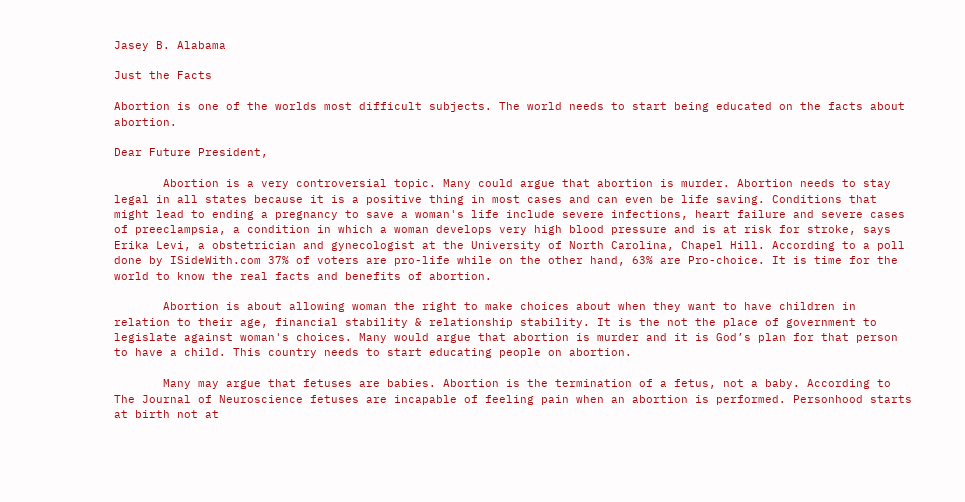Jasey B. Alabama

Just the Facts

Abortion is one of the worlds most difficult subjects. The world needs to start being educated on the facts about abortion.

Dear Future President,

       Abortion is a very controversial topic. Many could argue that abortion is murder. Abortion needs to stay legal in all states because it is a positive thing in most cases and can even be life saving. Conditions that might lead to ending a pregnancy to save a woman's life include severe infections, heart failure and severe cases of preeclampsia, a condition in which a woman develops very high blood pressure and is at risk for stroke, says Erika Levi, a obstetrician and gynecologist at the University of North Carolina, Chapel Hill. According to a poll done by ISideWith.com 37% of voters are pro-life while on the other hand, 63% are Pro-choice. It is time for the world to know the real facts and benefits of abortion.

       Abortion is about allowing woman the right to make choices about when they want to have children in relation to their age, financial stability & relationship stability. It is the not the place of government to legislate against woman's choices. Many would argue that abortion is murder and it is God’s plan for that person to have a child. This country needs to start educating people on abortion.

       Many may argue that fetuses are babies. Abortion is the termination of a fetus, not a baby. According to The Journal of Neuroscience fetuses are incapable of feeling pain when an abortion is performed. Personhood starts at birth not at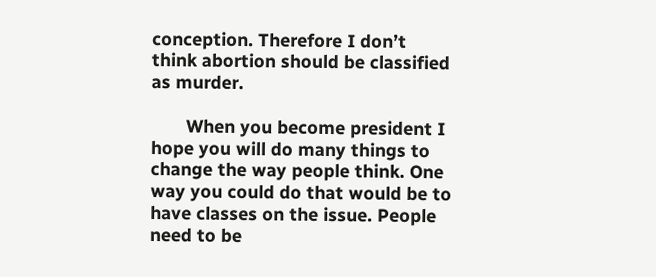conception. Therefore I don’t think abortion should be classified as murder.

       When you become president I hope you will do many things to change the way people think. One way you could do that would be to have classes on the issue. People need to be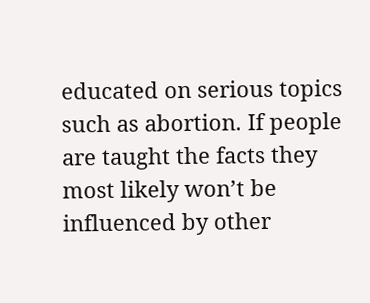educated on serious topics such as abortion. If people are taught the facts they most likely won’t be influenced by other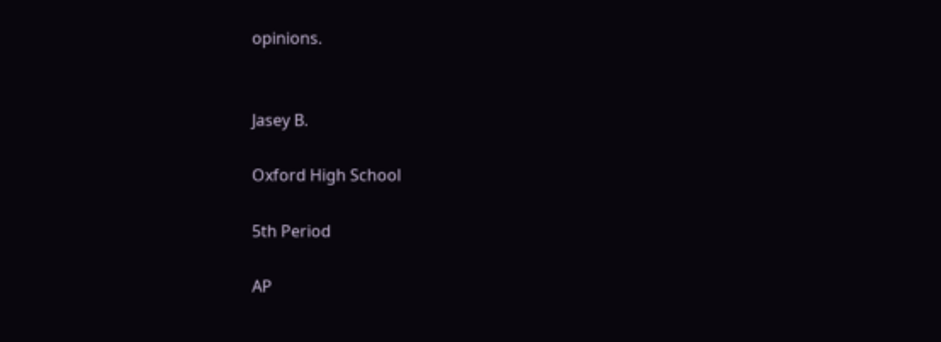opinions.


Jasey B.

Oxford High School

5th Period

AP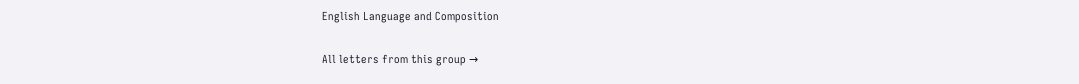English Language and Composition

All letters from this group →